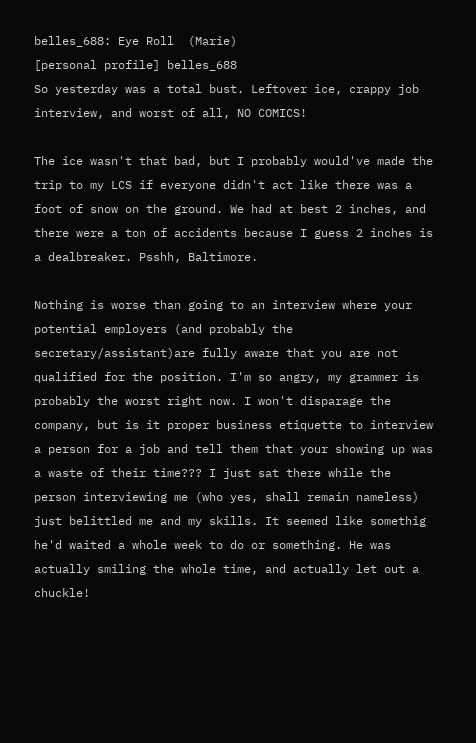belles_688: Eye Roll  (Marie)
[personal profile] belles_688
So yesterday was a total bust. Leftover ice, crappy job interview, and worst of all, NO COMICS!

The ice wasn't that bad, but I probably would've made the trip to my LCS if everyone didn't act like there was a foot of snow on the ground. We had at best 2 inches, and there were a ton of accidents because I guess 2 inches is a dealbreaker. Psshh, Baltimore.

Nothing is worse than going to an interview where your potential employers (and probably the secretary/assistant)are fully aware that you are not qualified for the position. I'm so angry, my grammer is probably the worst right now. I won't disparage the company, but is it proper business etiquette to interview a person for a job and tell them that your showing up was a waste of their time??? I just sat there while the person interviewing me (who yes, shall remain nameless) just belittled me and my skills. It seemed like somethig he'd waited a whole week to do or something. He was actually smiling the whole time, and actually let out a chuckle!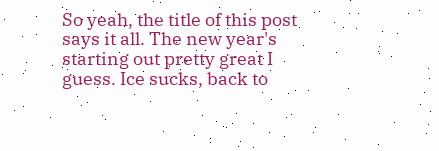So yeah, the title of this post says it all. The new year's starting out pretty great I guess. Ice sucks, back to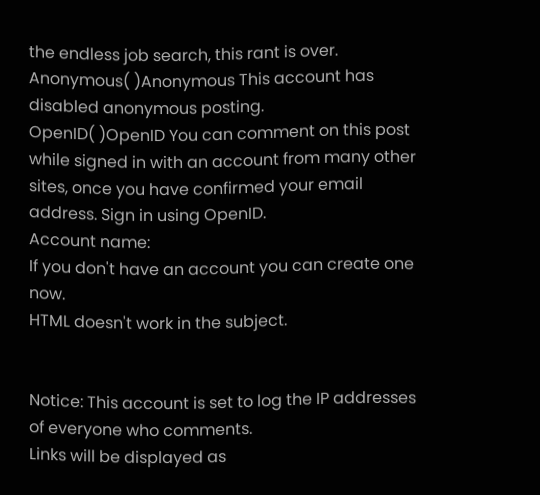the endless job search, this rant is over.
Anonymous( )Anonymous This account has disabled anonymous posting.
OpenID( )OpenID You can comment on this post while signed in with an account from many other sites, once you have confirmed your email address. Sign in using OpenID.
Account name:
If you don't have an account you can create one now.
HTML doesn't work in the subject.


Notice: This account is set to log the IP addresses of everyone who comments.
Links will be displayed as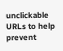unclickable URLs to help prevent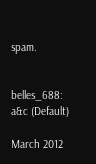spam.


belles_688: a&c (Default)

March 2012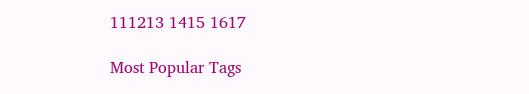111213 1415 1617

Most Popular Tags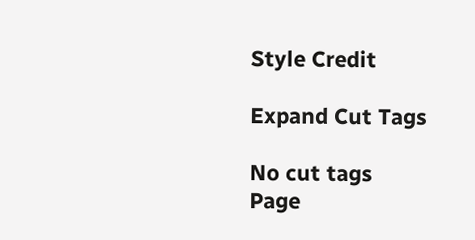Style Credit

Expand Cut Tags

No cut tags
Page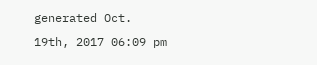generated Oct. 19th, 2017 06:09 pm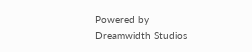Powered by Dreamwidth Studios